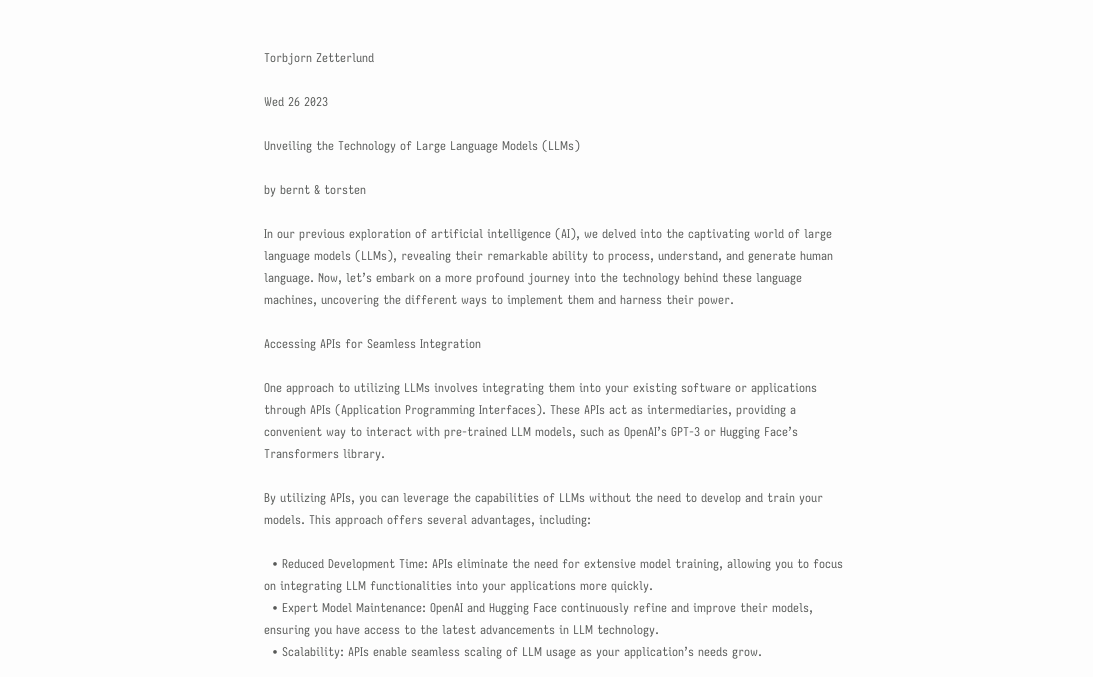Torbjorn Zetterlund

Wed 26 2023

Unveiling the Technology of Large Language Models (LLMs)

by bernt & torsten

In our previous exploration of artificial intelligence (AI), we delved into the captivating world of large language models (LLMs), revealing their remarkable ability to process, understand, and generate human language. Now, let’s embark on a more profound journey into the technology behind these language machines, uncovering the different ways to implement them and harness their power.

Accessing APIs for Seamless Integration

One approach to utilizing LLMs involves integrating them into your existing software or applications through APIs (Application Programming Interfaces). These APIs act as intermediaries, providing a convenient way to interact with pre-trained LLM models, such as OpenAI’s GPT-3 or Hugging Face’s Transformers library.

By utilizing APIs, you can leverage the capabilities of LLMs without the need to develop and train your models. This approach offers several advantages, including:

  • Reduced Development Time: APIs eliminate the need for extensive model training, allowing you to focus on integrating LLM functionalities into your applications more quickly.
  • Expert Model Maintenance: OpenAI and Hugging Face continuously refine and improve their models, ensuring you have access to the latest advancements in LLM technology.
  • Scalability: APIs enable seamless scaling of LLM usage as your application’s needs grow.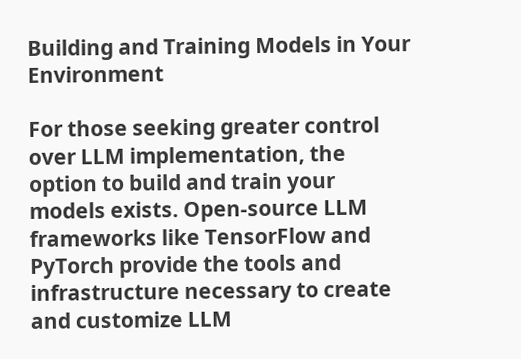Building and Training Models in Your Environment

For those seeking greater control over LLM implementation, the option to build and train your models exists. Open-source LLM frameworks like TensorFlow and PyTorch provide the tools and infrastructure necessary to create and customize LLM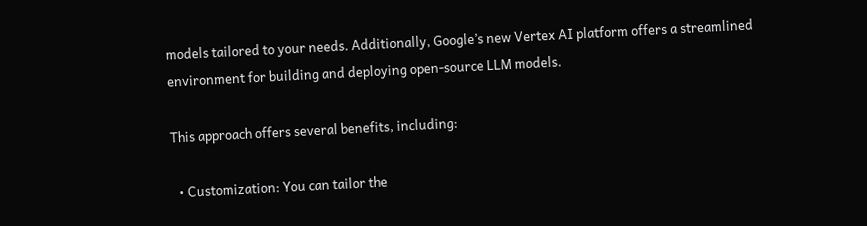models tailored to your needs. Additionally, Google’s new Vertex AI platform offers a streamlined environment for building and deploying open-source LLM models.

This approach offers several benefits, including:

  • Customization: You can tailor the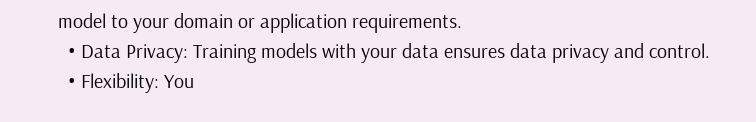model to your domain or application requirements.
  • Data Privacy: Training models with your data ensures data privacy and control.
  • Flexibility: You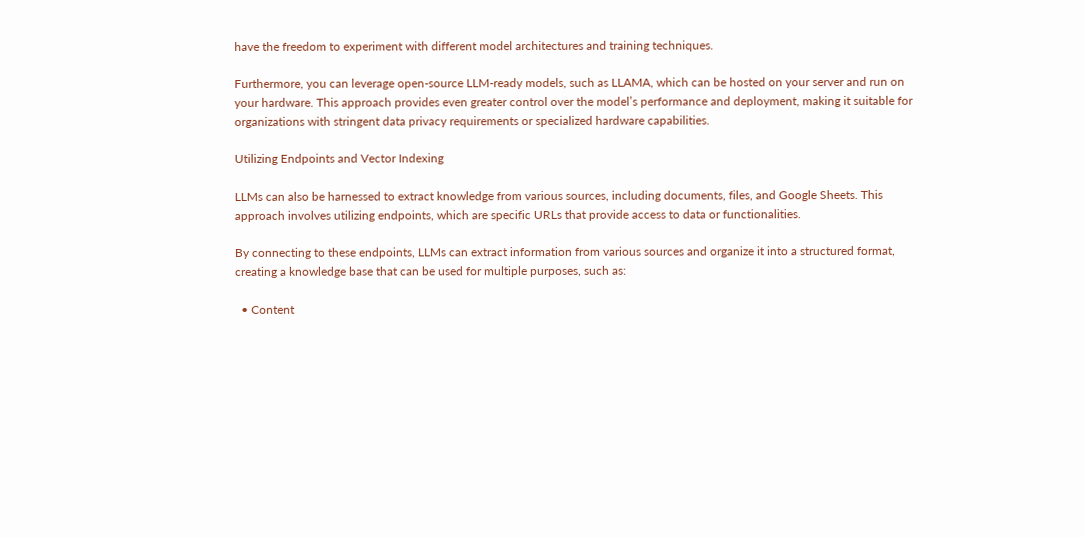have the freedom to experiment with different model architectures and training techniques.

Furthermore, you can leverage open-source LLM-ready models, such as LLAMA, which can be hosted on your server and run on your hardware. This approach provides even greater control over the model’s performance and deployment, making it suitable for organizations with stringent data privacy requirements or specialized hardware capabilities.

Utilizing Endpoints and Vector Indexing

LLMs can also be harnessed to extract knowledge from various sources, including documents, files, and Google Sheets. This approach involves utilizing endpoints, which are specific URLs that provide access to data or functionalities.

By connecting to these endpoints, LLMs can extract information from various sources and organize it into a structured format, creating a knowledge base that can be used for multiple purposes, such as:

  • Content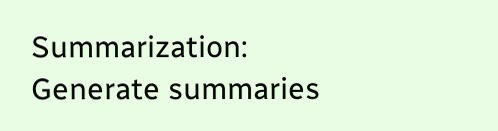Summarization: Generate summaries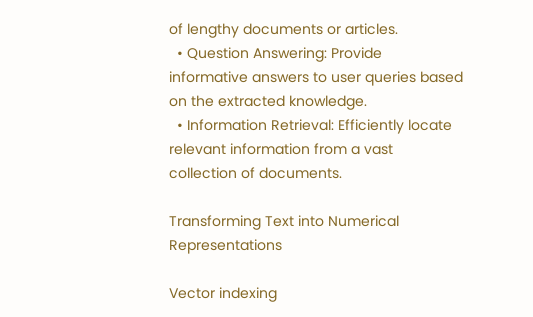of lengthy documents or articles.
  • Question Answering: Provide informative answers to user queries based on the extracted knowledge.
  • Information Retrieval: Efficiently locate relevant information from a vast collection of documents.

Transforming Text into Numerical Representations

Vector indexing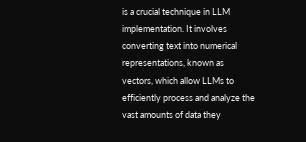is a crucial technique in LLM implementation. It involves converting text into numerical representations, known as vectors, which allow LLMs to efficiently process and analyze the vast amounts of data they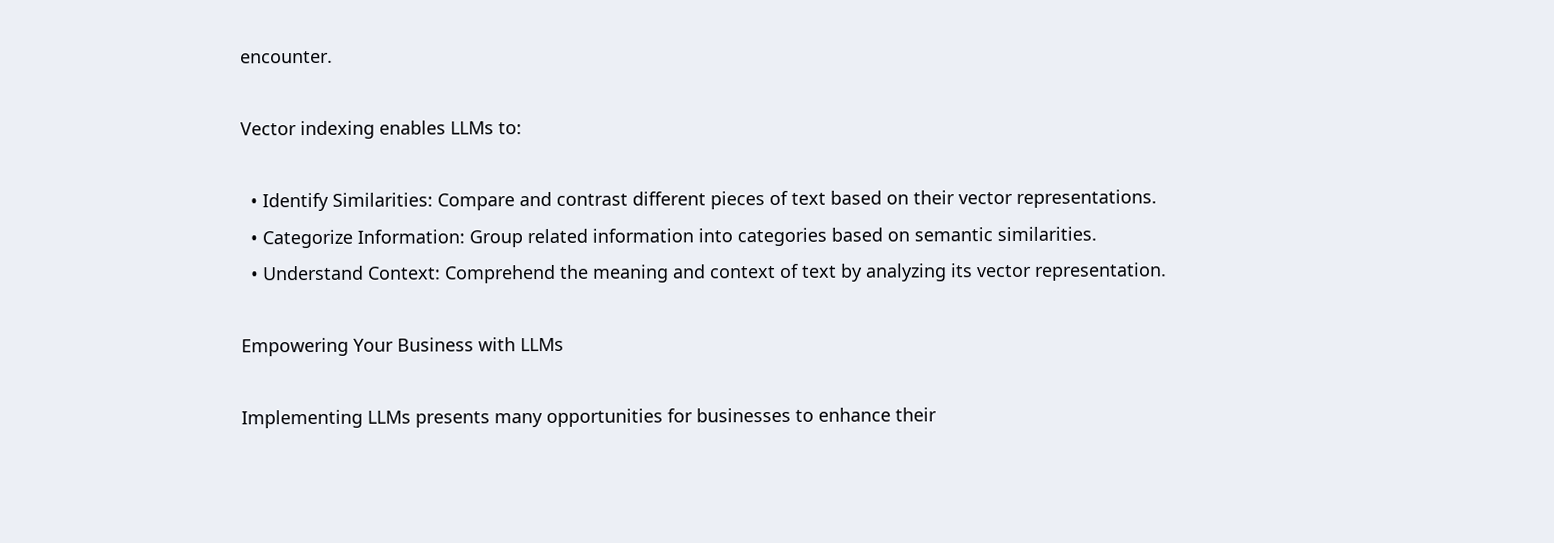encounter.

Vector indexing enables LLMs to:

  • Identify Similarities: Compare and contrast different pieces of text based on their vector representations.
  • Categorize Information: Group related information into categories based on semantic similarities.
  • Understand Context: Comprehend the meaning and context of text by analyzing its vector representation.

Empowering Your Business with LLMs

Implementing LLMs presents many opportunities for businesses to enhance their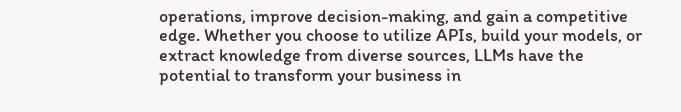operations, improve decision-making, and gain a competitive edge. Whether you choose to utilize APIs, build your models, or extract knowledge from diverse sources, LLMs have the potential to transform your business in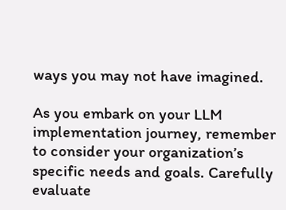ways you may not have imagined.

As you embark on your LLM implementation journey, remember to consider your organization’s specific needs and goals. Carefully evaluate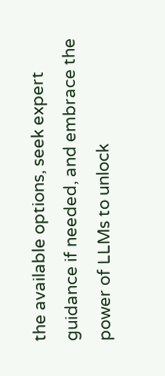the available options, seek expert guidance if needed, and embrace the power of LLMs to unlock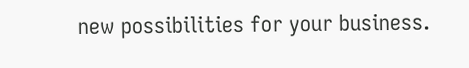new possibilities for your business.